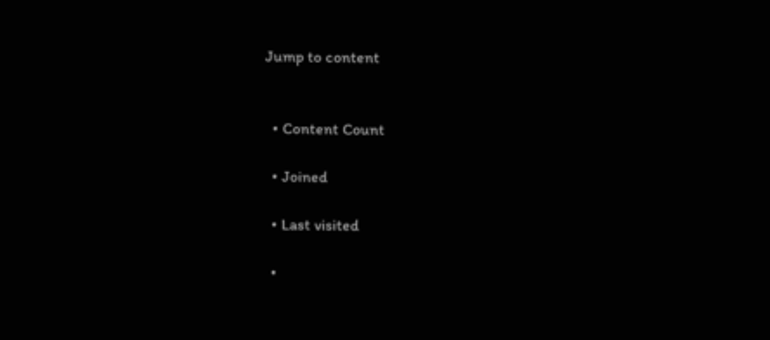Jump to content


  • Content Count

  • Joined

  • Last visited

  •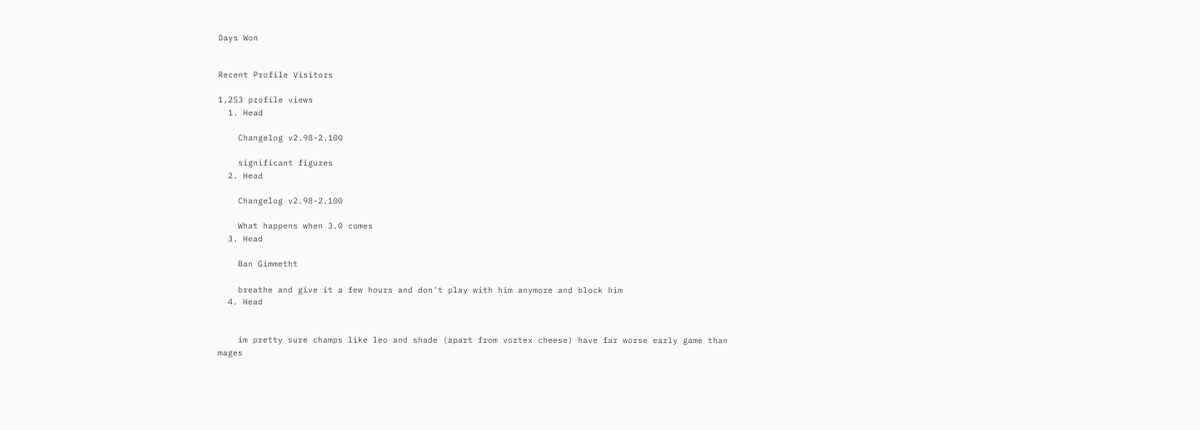Days Won


Recent Profile Visitors

1,253 profile views
  1. Head

    Changelog v2.98-2.100

    significant figures
  2. Head

    Changelog v2.98-2.100

    What happens when 3.0 comes
  3. Head

    Ban Gimmetht

    breathe and give it a few hours and don't play with him anymore and block him
  4. Head


    im pretty sure champs like leo and shade (apart from vortex cheese) have far worse early game than mages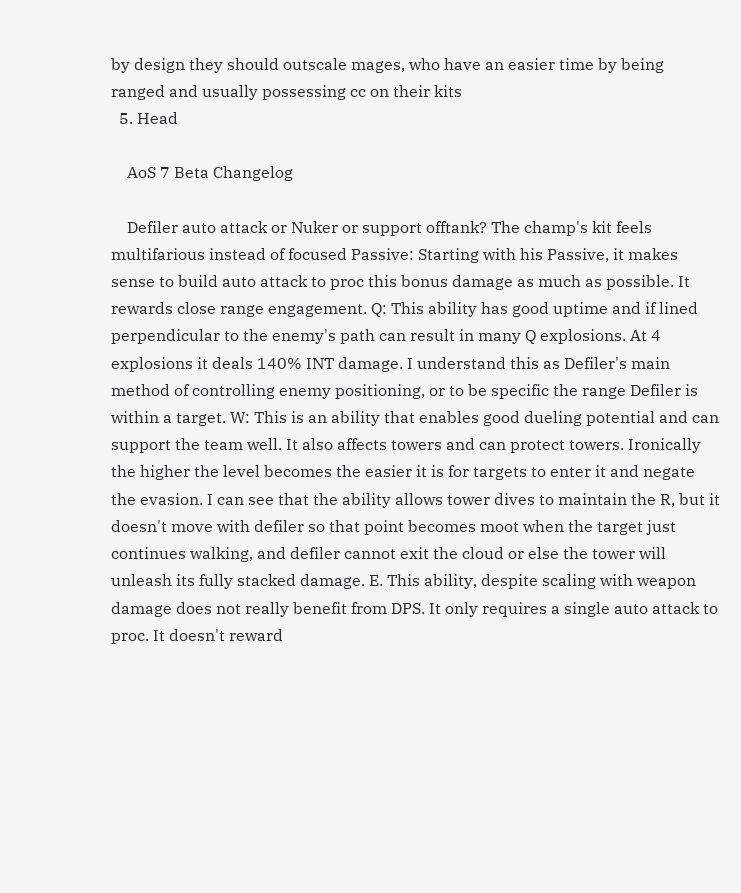by design they should outscale mages, who have an easier time by being ranged and usually possessing cc on their kits
  5. Head

    AoS 7 Beta Changelog

    Defiler auto attack or Nuker or support offtank? The champ's kit feels multifarious instead of focused Passive: Starting with his Passive, it makes sense to build auto attack to proc this bonus damage as much as possible. It rewards close range engagement. Q: This ability has good uptime and if lined perpendicular to the enemy's path can result in many Q explosions. At 4 explosions it deals 140% INT damage. I understand this as Defiler's main method of controlling enemy positioning, or to be specific the range Defiler is within a target. W: This is an ability that enables good dueling potential and can support the team well. It also affects towers and can protect towers. Ironically the higher the level becomes the easier it is for targets to enter it and negate the evasion. I can see that the ability allows tower dives to maintain the R, but it doesn't move with defiler so that point becomes moot when the target just continues walking, and defiler cannot exit the cloud or else the tower will unleash its fully stacked damage. E. This ability, despite scaling with weapon damage does not really benefit from DPS. It only requires a single auto attack to proc. It doesn't reward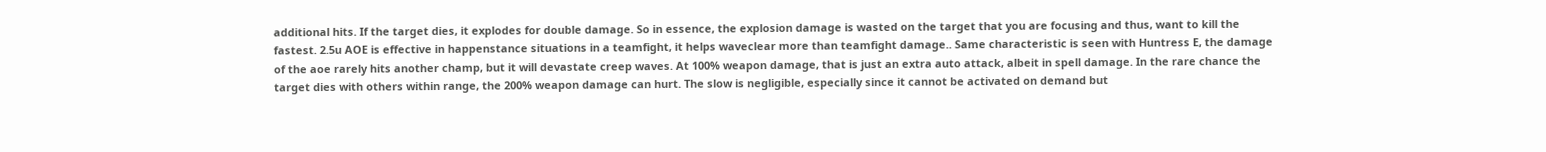additional hits. If the target dies, it explodes for double damage. So in essence, the explosion damage is wasted on the target that you are focusing and thus, want to kill the fastest. 2.5u AOE is effective in happenstance situations in a teamfight, it helps waveclear more than teamfight damage.. Same characteristic is seen with Huntress E, the damage of the aoe rarely hits another champ, but it will devastate creep waves. At 100% weapon damage, that is just an extra auto attack, albeit in spell damage. In the rare chance the target dies with others within range, the 200% weapon damage can hurt. The slow is negligible, especially since it cannot be activated on demand but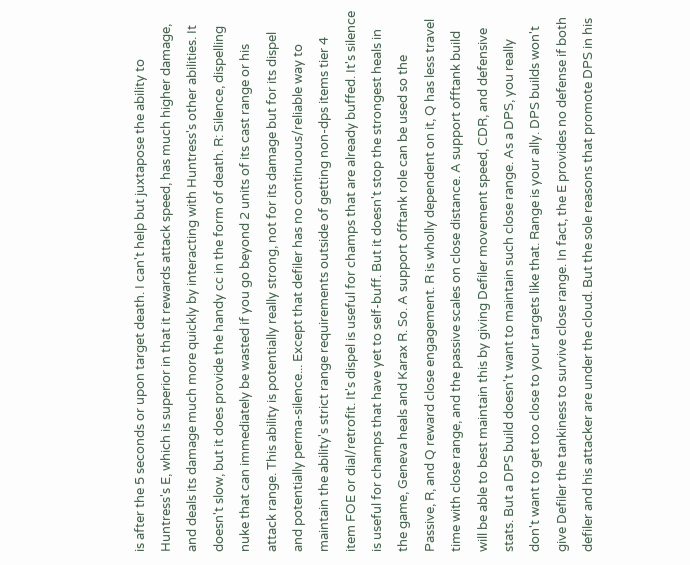is after the 5 seconds or upon target death. I can't help but juxtapose the ability to Huntress's E, which is superior in that it rewards attack speed, has much higher damage, and deals its damage much more quickly by interacting with Huntress's other abilities. It doesn't slow, but it does provide the handy cc in the form of death. R: Silence, dispelling nuke that can immediately be wasted if you go beyond 2 units of its cast range or his attack range. This ability is potentially really strong, not for its damage but for its dispel and potentially perma-silence... Except that defiler has no continuous/reliable way to maintain the ability's strict range requirements outside of getting non-dps items tier 4 item FOE or dial/retrofit. It's dispel is useful for champs that are already buffed. It's silence is useful for champs that have yet to self-buff. But it doesn't stop the strongest heals in the game, Geneva heals and Karax R. So. A support offtank role can be used so the Passive, R, and Q reward close engagement. R is wholly dependent on it, Q has less travel time with close range, and the passive scales on close distance. A support offtank build will be able to best maintain this by giving Defiler movement speed, CDR, and defensive stats. But a DPS build doesn't want to maintain such close range. As a DPS, you really don't want to get too close to your targets like that. Range is your ally. DPS builds won't give Defiler the tankiness to survive close range. In fact, the E provides no defense if both defiler and his attacker are under the cloud. But the sole reasons that promote DPS in his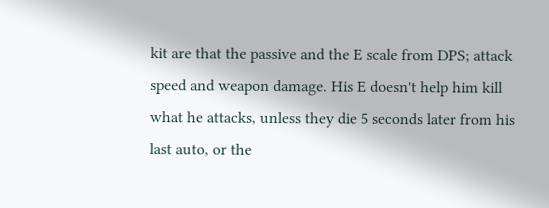kit are that the passive and the E scale from DPS; attack speed and weapon damage. His E doesn't help him kill what he attacks, unless they die 5 seconds later from his last auto, or the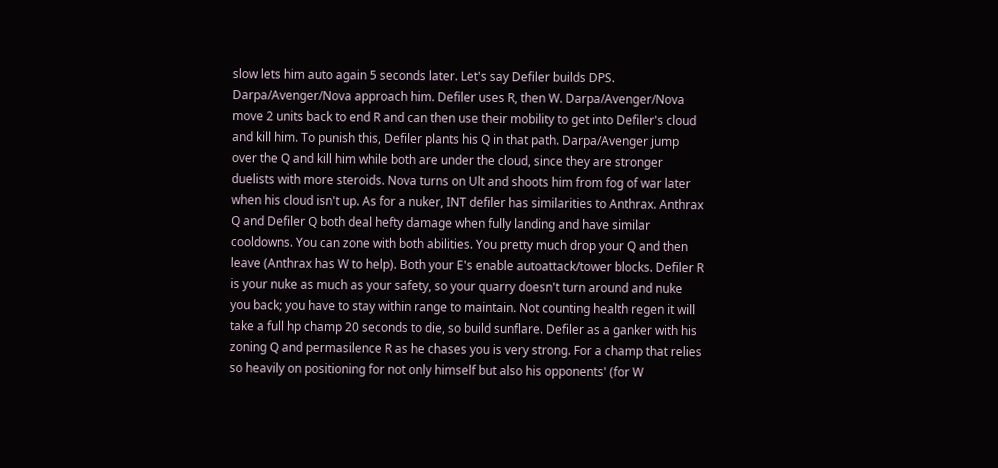slow lets him auto again 5 seconds later. Let's say Defiler builds DPS. Darpa/Avenger/Nova approach him. Defiler uses R, then W. Darpa/Avenger/Nova move 2 units back to end R and can then use their mobility to get into Defiler's cloud and kill him. To punish this, Defiler plants his Q in that path. Darpa/Avenger jump over the Q and kill him while both are under the cloud, since they are stronger duelists with more steroids. Nova turns on Ult and shoots him from fog of war later when his cloud isn't up. As for a nuker, INT defiler has similarities to Anthrax. Anthrax Q and Defiler Q both deal hefty damage when fully landing and have similar cooldowns. You can zone with both abilities. You pretty much drop your Q and then leave (Anthrax has W to help). Both your E's enable autoattack/tower blocks. Defiler R is your nuke as much as your safety, so your quarry doesn't turn around and nuke you back; you have to stay within range to maintain. Not counting health regen it will take a full hp champ 20 seconds to die, so build sunflare. Defiler as a ganker with his zoning Q and permasilence R as he chases you is very strong. For a champ that relies so heavily on positioning for not only himself but also his opponents' (for W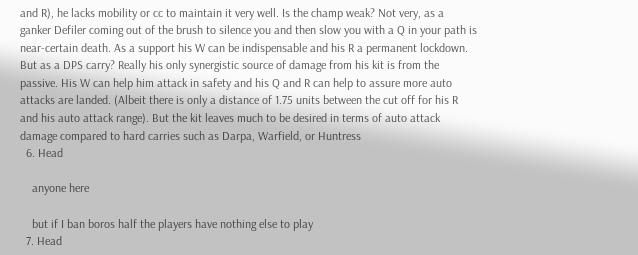and R), he lacks mobility or cc to maintain it very well. Is the champ weak? Not very, as a ganker Defiler coming out of the brush to silence you and then slow you with a Q in your path is near-certain death. As a support his W can be indispensable and his R a permanent lockdown. But as a DPS carry? Really his only synergistic source of damage from his kit is from the passive. His W can help him attack in safety and his Q and R can help to assure more auto attacks are landed. (Albeit there is only a distance of 1.75 units between the cut off for his R and his auto attack range). But the kit leaves much to be desired in terms of auto attack damage compared to hard carries such as Darpa, Warfield, or Huntress
  6. Head

    anyone here

    but if I ban boros half the players have nothing else to play
  7. Head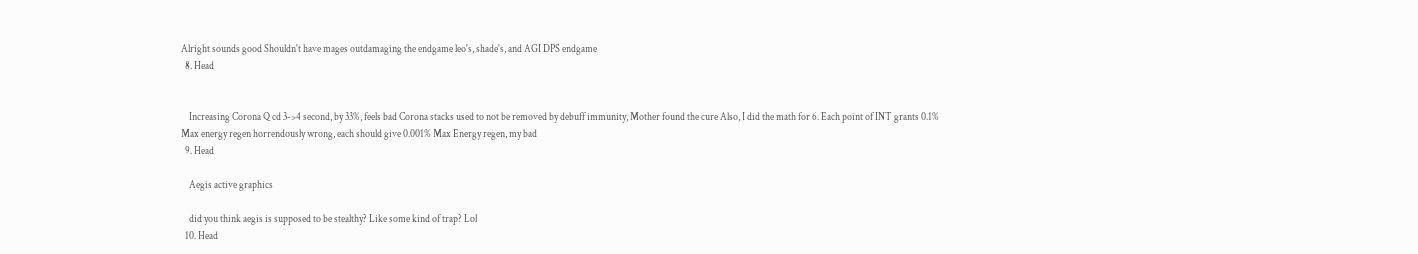Alright sounds good Shouldn't have mages outdamaging the endgame leo's, shade's, and AGI DPS endgame
  8. Head


    Increasing Corona Q cd 3->4 second, by 33%, feels bad Corona stacks used to not be removed by debuff immunity, Mother found the cure Also, I did the math for 6. Each point of INT grants 0.1% Max energy regen horrendously wrong, each should give 0.001% Max Energy regen, my bad
  9. Head

    Aegis active graphics

    did you think aegis is supposed to be stealthy? Like some kind of trap? Lol
  10. Head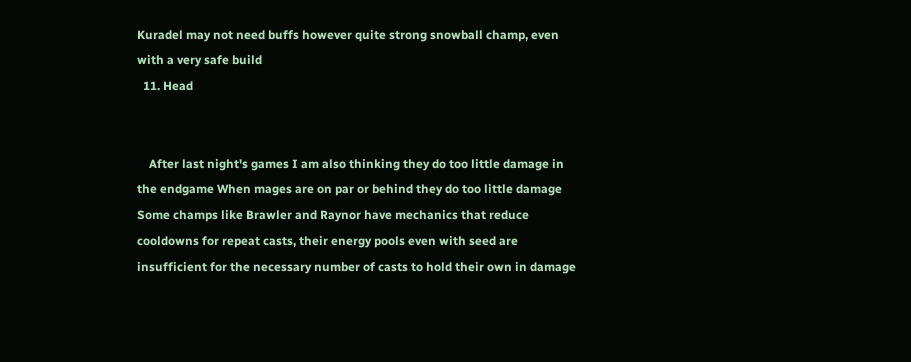Kuradel may not need buffs however quite strong snowball champ, even with a very safe build
  11. Head


    After last night's games I am also thinking they do too little damage in the endgame When mages are on par or behind they do too little damage Some champs like Brawler and Raynor have mechanics that reduce cooldowns for repeat casts, their energy pools even with seed are insufficient for the necessary number of casts to hold their own in damage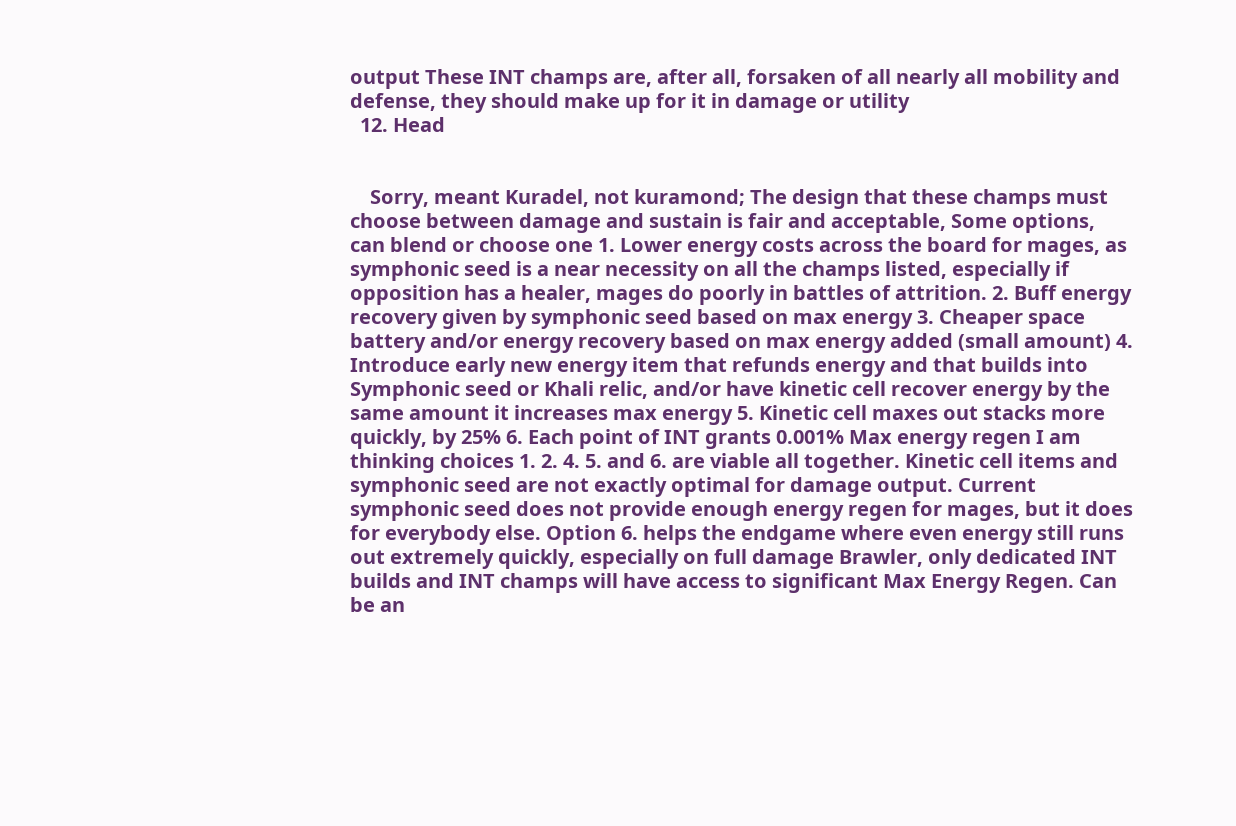output These INT champs are, after all, forsaken of all nearly all mobility and defense, they should make up for it in damage or utility
  12. Head


    Sorry, meant Kuradel, not kuramond; The design that these champs must choose between damage and sustain is fair and acceptable, Some options, can blend or choose one 1. Lower energy costs across the board for mages, as symphonic seed is a near necessity on all the champs listed, especially if opposition has a healer, mages do poorly in battles of attrition. 2. Buff energy recovery given by symphonic seed based on max energy 3. Cheaper space battery and/or energy recovery based on max energy added (small amount) 4. Introduce early new energy item that refunds energy and that builds into Symphonic seed or Khali relic, and/or have kinetic cell recover energy by the same amount it increases max energy 5. Kinetic cell maxes out stacks more quickly, by 25% 6. Each point of INT grants 0.001% Max energy regen I am thinking choices 1. 2. 4. 5. and 6. are viable all together. Kinetic cell items and symphonic seed are not exactly optimal for damage output. Current symphonic seed does not provide enough energy regen for mages, but it does for everybody else. Option 6. helps the endgame where even energy still runs out extremely quickly, especially on full damage Brawler, only dedicated INT builds and INT champs will have access to significant Max Energy Regen. Can be an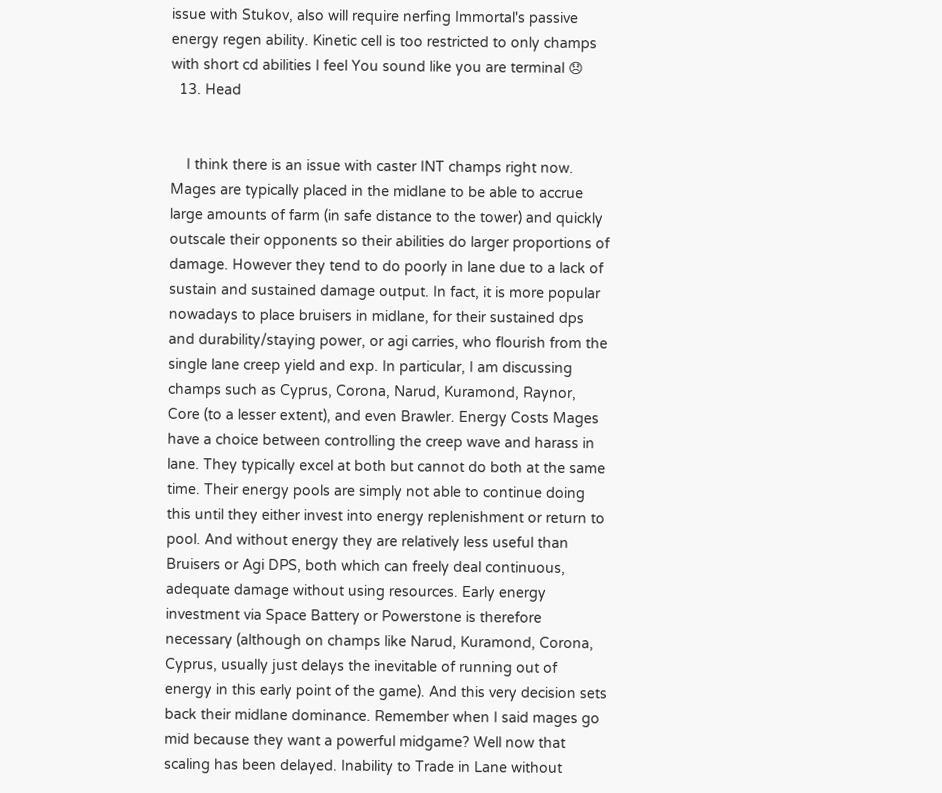issue with Stukov, also will require nerfing Immortal's passive energy regen ability. Kinetic cell is too restricted to only champs with short cd abilities I feel You sound like you are terminal 😞
  13. Head


    I think there is an issue with caster INT champs right now. Mages are typically placed in the midlane to be able to accrue large amounts of farm (in safe distance to the tower) and quickly outscale their opponents so their abilities do larger proportions of damage. However they tend to do poorly in lane due to a lack of sustain and sustained damage output. In fact, it is more popular nowadays to place bruisers in midlane, for their sustained dps and durability/staying power, or agi carries, who flourish from the single lane creep yield and exp. In particular, I am discussing champs such as Cyprus, Corona, Narud, Kuramond, Raynor, Core (to a lesser extent), and even Brawler. Energy Costs Mages have a choice between controlling the creep wave and harass in lane. They typically excel at both but cannot do both at the same time. Their energy pools are simply not able to continue doing this until they either invest into energy replenishment or return to pool. And without energy they are relatively less useful than Bruisers or Agi DPS, both which can freely deal continuous, adequate damage without using resources. Early energy investment via Space Battery or Powerstone is therefore necessary (although on champs like Narud, Kuramond, Corona, Cyprus, usually just delays the inevitable of running out of energy in this early point of the game). And this very decision sets back their midlane dominance. Remember when I said mages go mid because they want a powerful midgame? Well now that scaling has been delayed. Inability to Trade in Lane without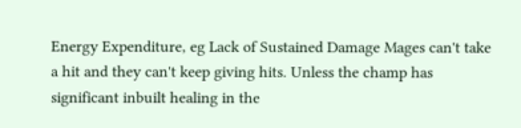Energy Expenditure, eg Lack of Sustained Damage Mages can't take a hit and they can't keep giving hits. Unless the champ has significant inbuilt healing in the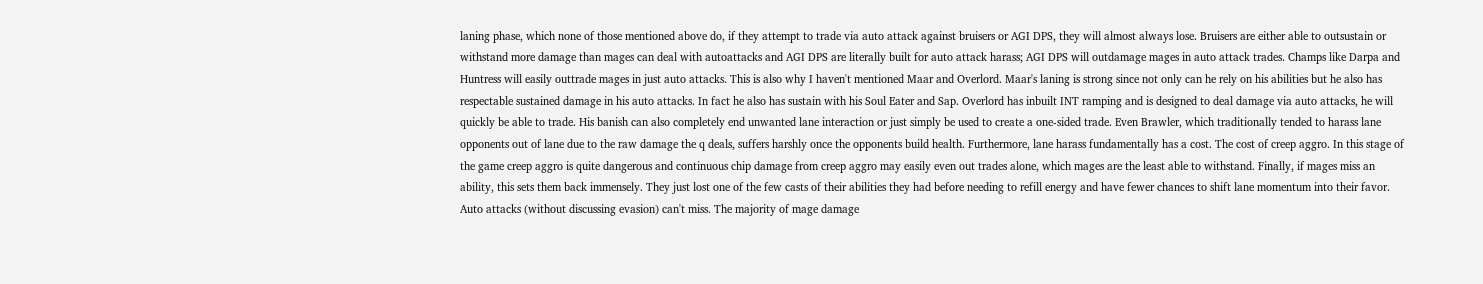laning phase, which none of those mentioned above do, if they attempt to trade via auto attack against bruisers or AGI DPS, they will almost always lose. Bruisers are either able to outsustain or withstand more damage than mages can deal with autoattacks and AGI DPS are literally built for auto attack harass; AGI DPS will outdamage mages in auto attack trades. Champs like Darpa and Huntress will easily outtrade mages in just auto attacks. This is also why I haven't mentioned Maar and Overlord. Maar's laning is strong since not only can he rely on his abilities but he also has respectable sustained damage in his auto attacks. In fact he also has sustain with his Soul Eater and Sap. Overlord has inbuilt INT ramping and is designed to deal damage via auto attacks, he will quickly be able to trade. His banish can also completely end unwanted lane interaction or just simply be used to create a one-sided trade. Even Brawler, which traditionally tended to harass lane opponents out of lane due to the raw damage the q deals, suffers harshly once the opponents build health. Furthermore, lane harass fundamentally has a cost. The cost of creep aggro. In this stage of the game creep aggro is quite dangerous and continuous chip damage from creep aggro may easily even out trades alone, which mages are the least able to withstand. Finally, if mages miss an ability, this sets them back immensely. They just lost one of the few casts of their abilities they had before needing to refill energy and have fewer chances to shift lane momentum into their favor. Auto attacks (without discussing evasion) can't miss. The majority of mage damage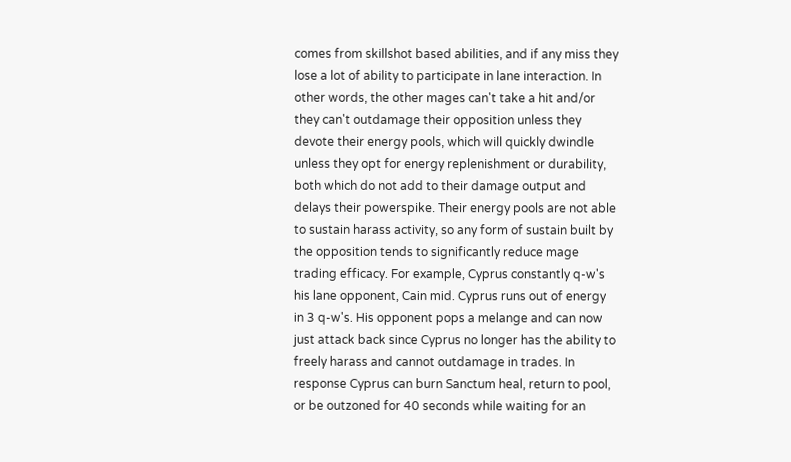comes from skillshot based abilities, and if any miss they lose a lot of ability to participate in lane interaction. In other words, the other mages can't take a hit and/or they can't outdamage their opposition unless they devote their energy pools, which will quickly dwindle unless they opt for energy replenishment or durability, both which do not add to their damage output and delays their powerspike. Their energy pools are not able to sustain harass activity, so any form of sustain built by the opposition tends to significantly reduce mage trading efficacy. For example, Cyprus constantly q-w's his lane opponent, Cain mid. Cyprus runs out of energy in 3 q-w's. His opponent pops a melange and can now just attack back since Cyprus no longer has the ability to freely harass and cannot outdamage in trades. In response Cyprus can burn Sanctum heal, return to pool, or be outzoned for 40 seconds while waiting for an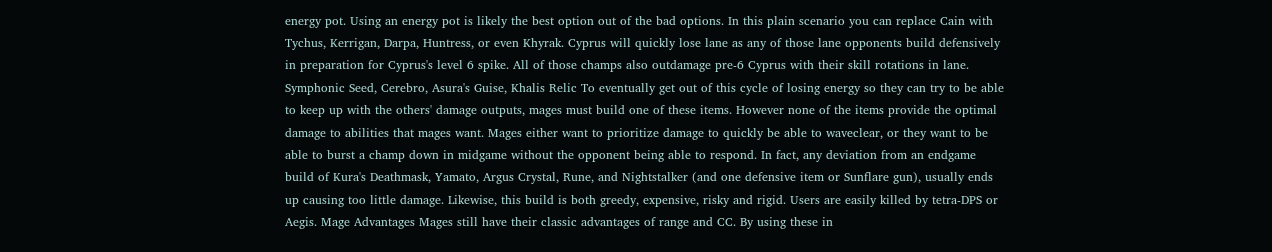energy pot. Using an energy pot is likely the best option out of the bad options. In this plain scenario you can replace Cain with Tychus, Kerrigan, Darpa, Huntress, or even Khyrak. Cyprus will quickly lose lane as any of those lane opponents build defensively in preparation for Cyprus's level 6 spike. All of those champs also outdamage pre-6 Cyprus with their skill rotations in lane. Symphonic Seed, Cerebro, Asura's Guise, Khalis Relic To eventually get out of this cycle of losing energy so they can try to be able to keep up with the others' damage outputs, mages must build one of these items. However none of the items provide the optimal damage to abilities that mages want. Mages either want to prioritize damage to quickly be able to waveclear, or they want to be able to burst a champ down in midgame without the opponent being able to respond. In fact, any deviation from an endgame build of Kura's Deathmask, Yamato, Argus Crystal, Rune, and Nightstalker (and one defensive item or Sunflare gun), usually ends up causing too little damage. Likewise, this build is both greedy, expensive, risky and rigid. Users are easily killed by tetra-DPS or Aegis. Mage Advantages Mages still have their classic advantages of range and CC. By using these in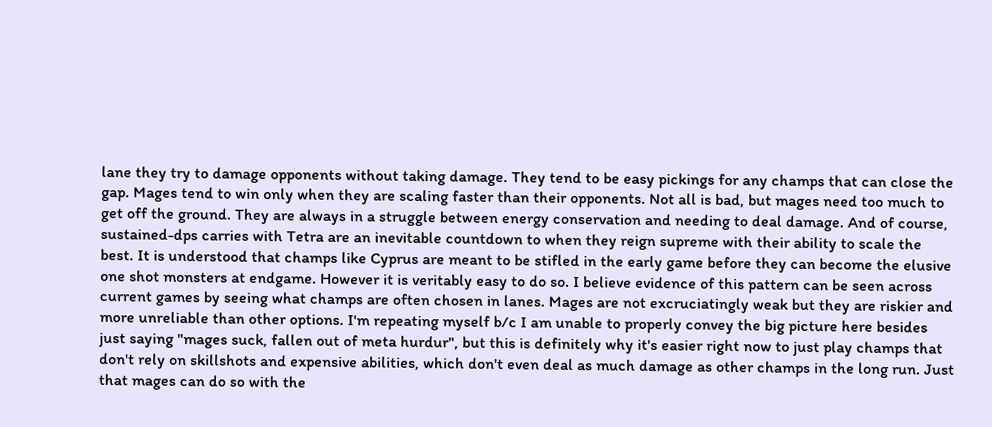lane they try to damage opponents without taking damage. They tend to be easy pickings for any champs that can close the gap. Mages tend to win only when they are scaling faster than their opponents. Not all is bad, but mages need too much to get off the ground. They are always in a struggle between energy conservation and needing to deal damage. And of course, sustained-dps carries with Tetra are an inevitable countdown to when they reign supreme with their ability to scale the best. It is understood that champs like Cyprus are meant to be stifled in the early game before they can become the elusive one shot monsters at endgame. However it is veritably easy to do so. I believe evidence of this pattern can be seen across current games by seeing what champs are often chosen in lanes. Mages are not excruciatingly weak but they are riskier and more unreliable than other options. I'm repeating myself b/c I am unable to properly convey the big picture here besides just saying "mages suck, fallen out of meta hurdur", but this is definitely why it's easier right now to just play champs that don't rely on skillshots and expensive abilities, which don't even deal as much damage as other champs in the long run. Just that mages can do so with the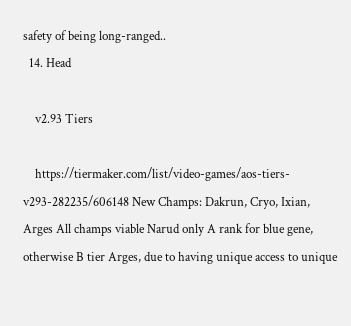safety of being long-ranged..
  14. Head

    v2.93 Tiers

    https://tiermaker.com/list/video-games/aos-tiers-v293-282235/606148 New Champs: Dakrun, Cryo, Ixian, Arges All champs viable Narud only A rank for blue gene, otherwise B tier Arges, due to having unique access to unique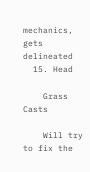mechanics, gets delineated
  15. Head

    Grass Casts

    Will try to fix the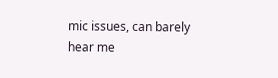mic issues, can barely hear me